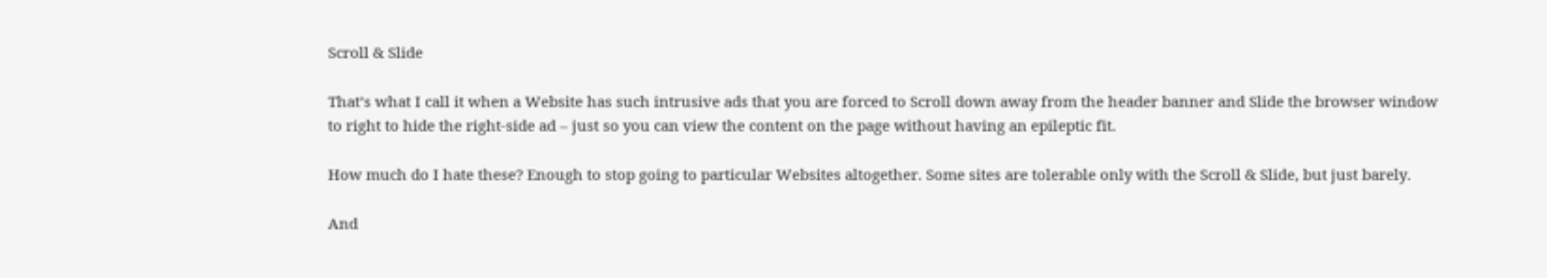Scroll & Slide

That’s what I call it when a Website has such intrusive ads that you are forced to Scroll down away from the header banner and Slide the browser window to right to hide the right-side ad – just so you can view the content on the page without having an epileptic fit.

How much do I hate these? Enough to stop going to particular Websites altogether. Some sites are tolerable only with the Scroll & Slide, but just barely.

And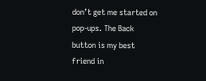don’t get me started on pop-ups. The Back button is my best friend in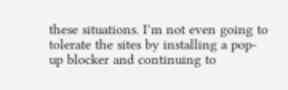these situations. I’m not even going to tolerate the sites by installing a pop-up blocker and continuing to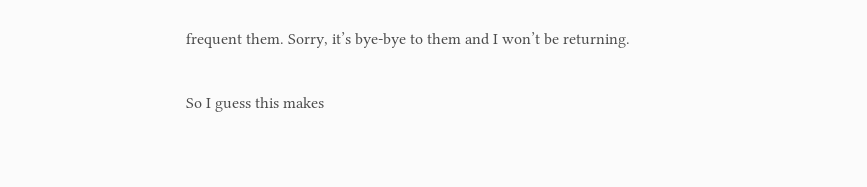frequent them. Sorry, it’s bye-bye to them and I won’t be returning.

So I guess this makes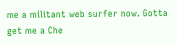me a militant web surfer now. Gotta get me a Che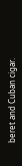beret and Cuban cigar.